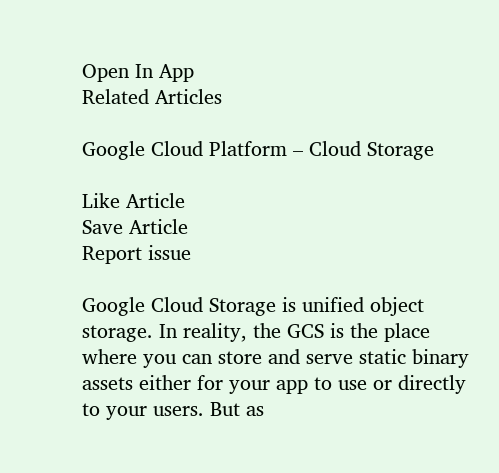Open In App
Related Articles

Google Cloud Platform – Cloud Storage

Like Article
Save Article
Report issue

Google Cloud Storage is unified object storage. In reality, the GCS is the place where you can store and serve static binary assets either for your app to use or directly to your users. But as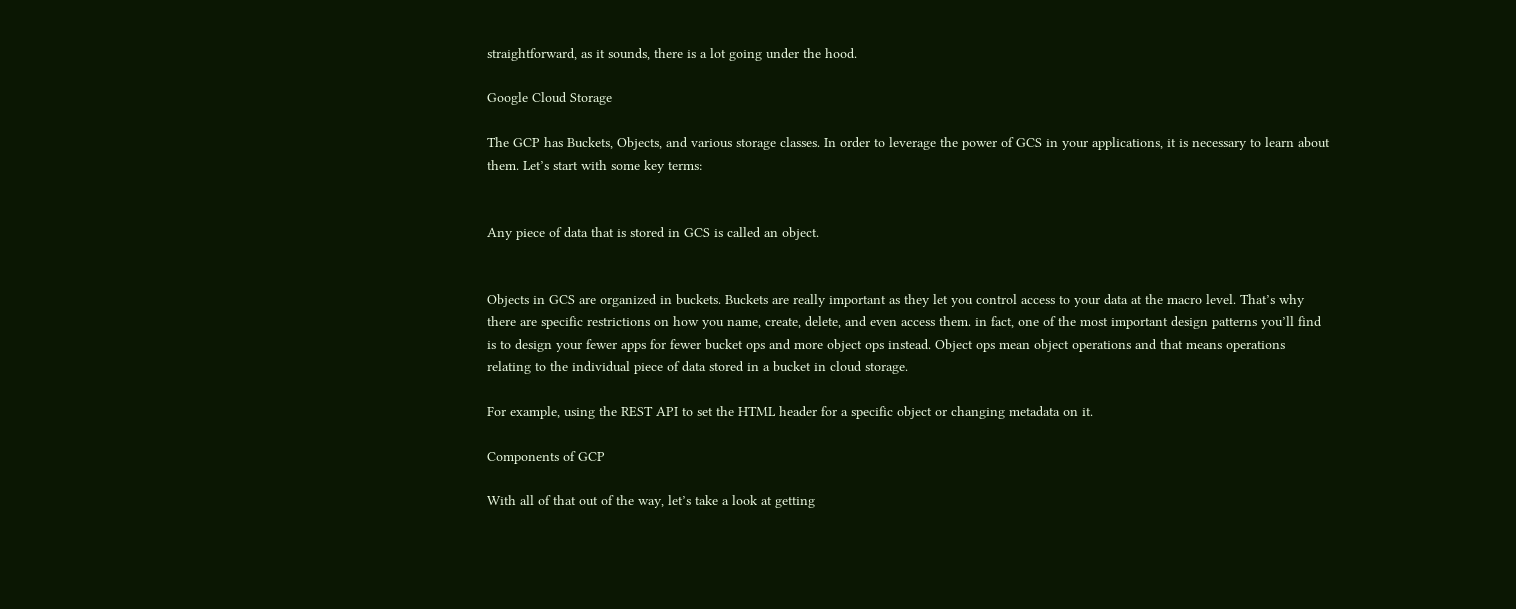straightforward, as it sounds, there is a lot going under the hood.

Google Cloud Storage

The GCP has Buckets, Objects, and various storage classes. In order to leverage the power of GCS in your applications, it is necessary to learn about them. Let’s start with some key terms:


Any piece of data that is stored in GCS is called an object.


Objects in GCS are organized in buckets. Buckets are really important as they let you control access to your data at the macro level. That’s why there are specific restrictions on how you name, create, delete, and even access them. in fact, one of the most important design patterns you’ll find is to design your fewer apps for fewer bucket ops and more object ops instead. Object ops mean object operations and that means operations relating to the individual piece of data stored in a bucket in cloud storage.

For example, using the REST API to set the HTML header for a specific object or changing metadata on it.

Components of GCP

With all of that out of the way, let’s take a look at getting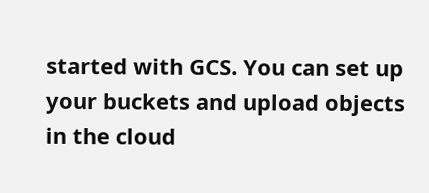started with GCS. You can set up your buckets and upload objects in the cloud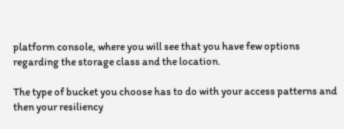platform console, where you will see that you have few options regarding the storage class and the location.

The type of bucket you choose has to do with your access patterns and then your resiliency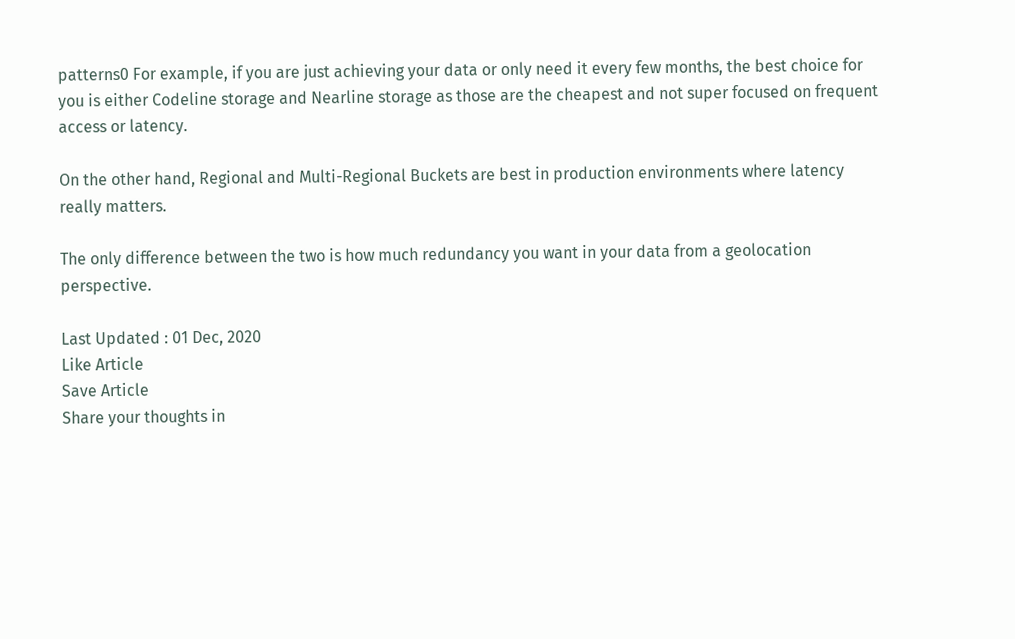patterns0 For example, if you are just achieving your data or only need it every few months, the best choice for you is either Codeline storage and Nearline storage as those are the cheapest and not super focused on frequent access or latency.

On the other hand, Regional and Multi-Regional Buckets are best in production environments where latency really matters.

The only difference between the two is how much redundancy you want in your data from a geolocation perspective.

Last Updated : 01 Dec, 2020
Like Article
Save Article
Share your thoughts in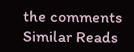the comments
Similar Reads